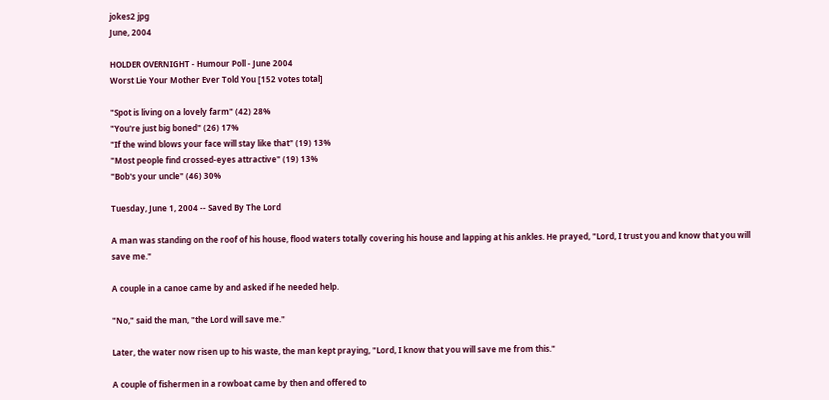jokes2 jpg
June, 2004

HOLDER OVERNIGHT - Humour Poll - June 2004
Worst Lie Your Mother Ever Told You [152 votes total]

"Spot is living on a lovely farm" (42) 28%
"You're just big boned" (26) 17%
"If the wind blows your face will stay like that" (19) 13%
"Most people find crossed-eyes attractive" (19) 13%
"Bob's your uncle" (46) 30%

Tuesday, June 1, 2004 -- Saved By The Lord

A man was standing on the roof of his house, flood waters totally covering his house and lapping at his ankles. He prayed, "Lord, I trust you and know that you will save me."

A couple in a canoe came by and asked if he needed help.

"No," said the man, "the Lord will save me."

Later, the water now risen up to his waste, the man kept praying, "Lord, I know that you will save me from this."

A couple of fishermen in a rowboat came by then and offered to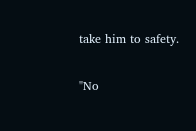take him to safety.

"No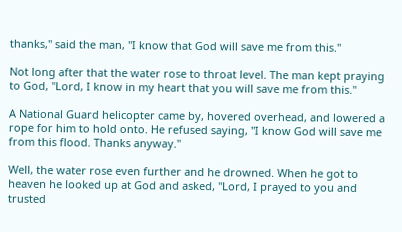thanks," said the man, "I know that God will save me from this."

Not long after that the water rose to throat level. The man kept praying to God, "Lord, I know in my heart that you will save me from this."

A National Guard helicopter came by, hovered overhead, and lowered a rope for him to hold onto. He refused saying, "I know God will save me from this flood. Thanks anyway."

Well, the water rose even further and he drowned. When he got to heaven he looked up at God and asked, "Lord, I prayed to you and trusted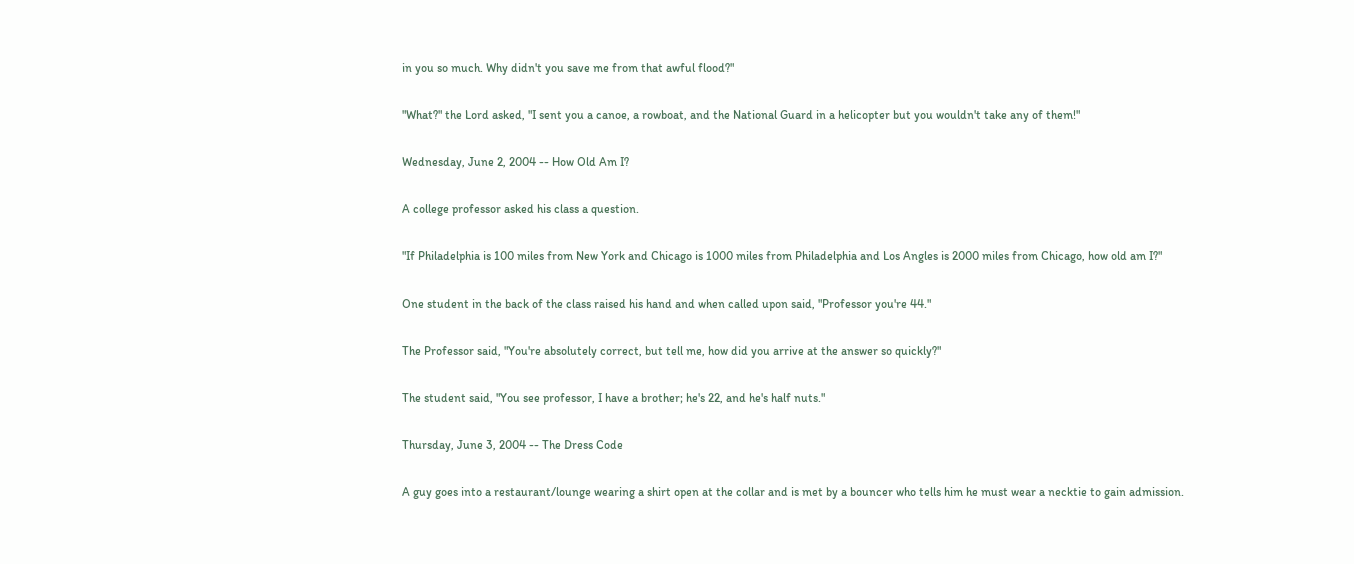in you so much. Why didn't you save me from that awful flood?"

"What?" the Lord asked, "I sent you a canoe, a rowboat, and the National Guard in a helicopter but you wouldn't take any of them!"

Wednesday, June 2, 2004 -- How Old Am I?

A college professor asked his class a question.

"If Philadelphia is 100 miles from New York and Chicago is 1000 miles from Philadelphia and Los Angles is 2000 miles from Chicago, how old am I?"

One student in the back of the class raised his hand and when called upon said, "Professor you're 44."

The Professor said, "You're absolutely correct, but tell me, how did you arrive at the answer so quickly?"

The student said, "You see professor, I have a brother; he's 22, and he's half nuts."

Thursday, June 3, 2004 -- The Dress Code

A guy goes into a restaurant/lounge wearing a shirt open at the collar and is met by a bouncer who tells him he must wear a necktie to gain admission.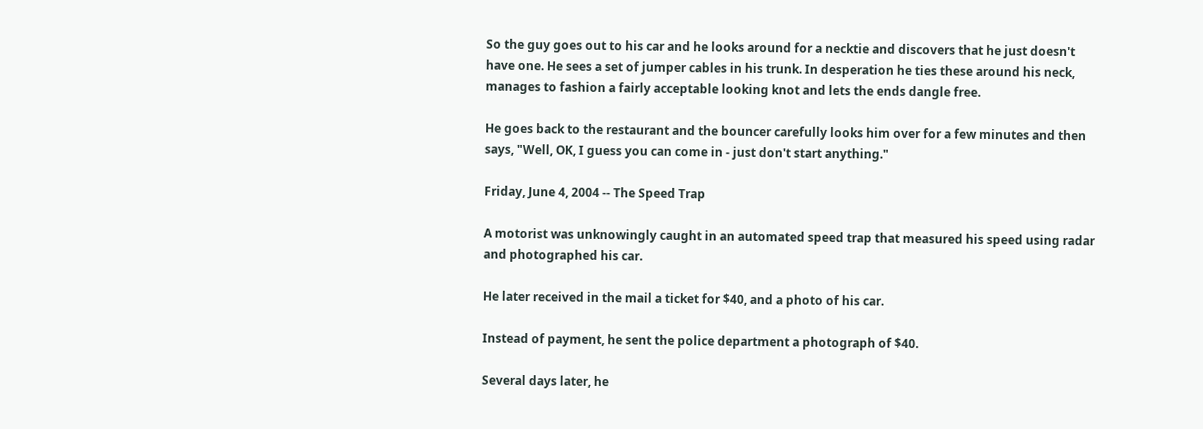So the guy goes out to his car and he looks around for a necktie and discovers that he just doesn't have one. He sees a set of jumper cables in his trunk. In desperation he ties these around his neck, manages to fashion a fairly acceptable looking knot and lets the ends dangle free.

He goes back to the restaurant and the bouncer carefully looks him over for a few minutes and then says, "Well, OK, I guess you can come in - just don't start anything."

Friday, June 4, 2004 -- The Speed Trap

A motorist was unknowingly caught in an automated speed trap that measured his speed using radar and photographed his car.

He later received in the mail a ticket for $40, and a photo of his car.

Instead of payment, he sent the police department a photograph of $40.

Several days later, he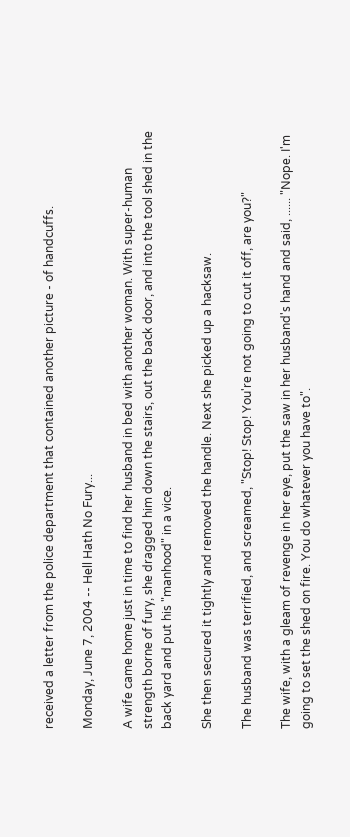received a letter from the police department that contained another picture - of handcuffs.

Monday, June 7, 2004 -- Hell Hath No Fury...

A wife came home just in time to find her husband in bed with another woman. With super-human strength borne of fury, she dragged him down the stairs, out the back door, and into the tool shed in the back yard and put his "manhood" in a vice.

She then secured it tightly and removed the handle. Next she picked up a hacksaw.

The husband was terrified, and screamed, "Stop! Stop! You're not going to cut it off, are you?"

The wife, with a gleam of revenge in her eye, put the saw in her husband's hand and said, ...... "Nope. I'm going to set the shed on fire. You do whatever you have to".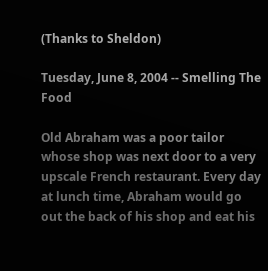(Thanks to Sheldon)

Tuesday, June 8, 2004 -- Smelling The Food

Old Abraham was a poor tailor whose shop was next door to a very upscale French restaurant. Every day at lunch time, Abraham would go out the back of his shop and eat his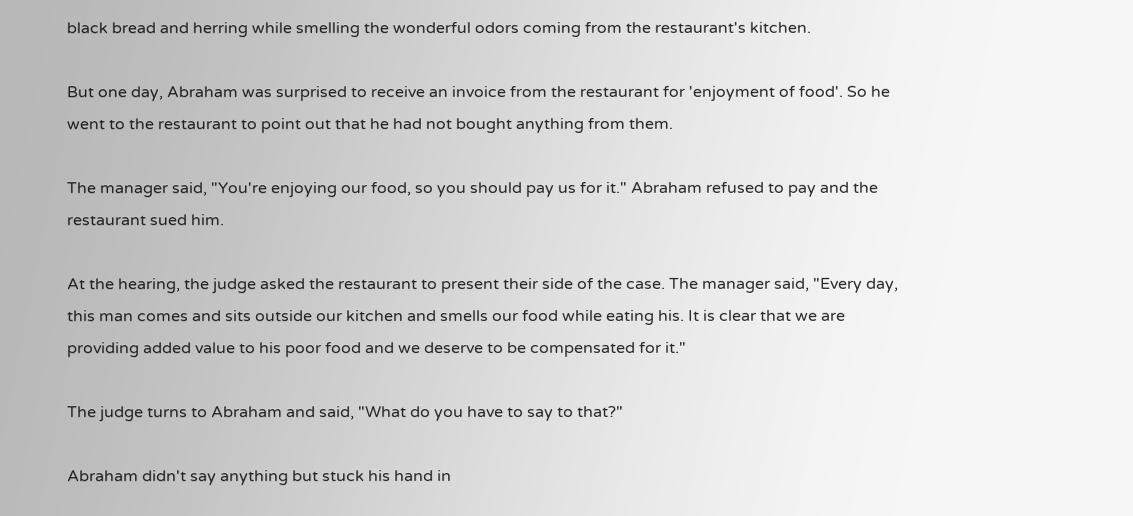black bread and herring while smelling the wonderful odors coming from the restaurant's kitchen.

But one day, Abraham was surprised to receive an invoice from the restaurant for 'enjoyment of food'. So he went to the restaurant to point out that he had not bought anything from them.

The manager said, "You're enjoying our food, so you should pay us for it." Abraham refused to pay and the restaurant sued him.

At the hearing, the judge asked the restaurant to present their side of the case. The manager said, "Every day, this man comes and sits outside our kitchen and smells our food while eating his. It is clear that we are providing added value to his poor food and we deserve to be compensated for it."

The judge turns to Abraham and said, "What do you have to say to that?"

Abraham didn't say anything but stuck his hand in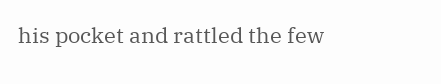his pocket and rattled the few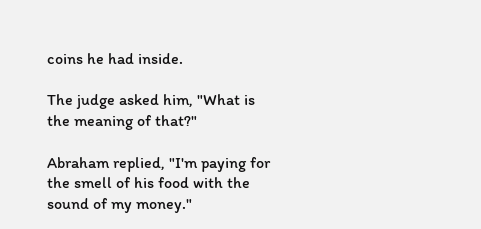coins he had inside.

The judge asked him, "What is the meaning of that?"

Abraham replied, "I'm paying for the smell of his food with the sound of my money."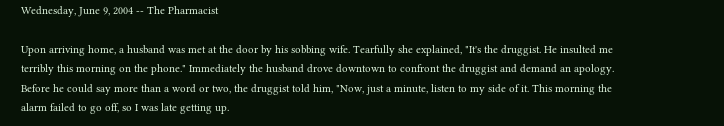Wednesday, June 9, 2004 -- The Pharmacist

Upon arriving home, a husband was met at the door by his sobbing wife. Tearfully she explained, "It's the druggist. He insulted me terribly this morning on the phone." Immediately the husband drove downtown to confront the druggist and demand an apology. Before he could say more than a word or two, the druggist told him, "Now, just a minute, listen to my side of it. This morning the alarm failed to go off, so I was late getting up.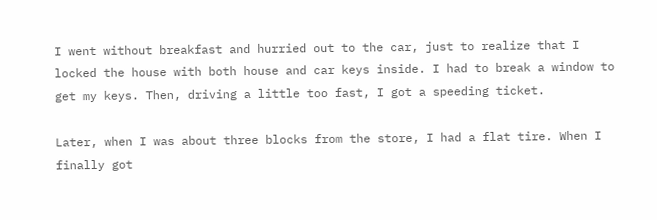I went without breakfast and hurried out to the car, just to realize that I locked the house with both house and car keys inside. I had to break a window to get my keys. Then, driving a little too fast, I got a speeding ticket.

Later, when I was about three blocks from the store, I had a flat tire. When I finally got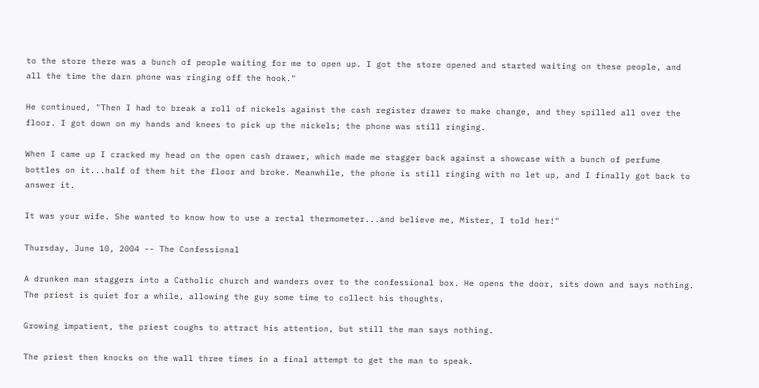to the store there was a bunch of people waiting for me to open up. I got the store opened and started waiting on these people, and all the time the darn phone was ringing off the hook."

He continued, "Then I had to break a roll of nickels against the cash register drawer to make change, and they spilled all over the floor. I got down on my hands and knees to pick up the nickels; the phone was still ringing.

When I came up I cracked my head on the open cash drawer, which made me stagger back against a showcase with a bunch of perfume bottles on it...half of them hit the floor and broke. Meanwhile, the phone is still ringing with no let up, and I finally got back to answer it.

It was your wife. She wanted to know how to use a rectal thermometer...and believe me, Mister, I told her!"

Thursday, June 10, 2004 -- The Confessional

A drunken man staggers into a Catholic church and wanders over to the confessional box. He opens the door, sits down and says nothing. The priest is quiet for a while, allowing the guy some time to collect his thoughts.

Growing impatient, the priest coughs to attract his attention, but still the man says nothing.

The priest then knocks on the wall three times in a final attempt to get the man to speak.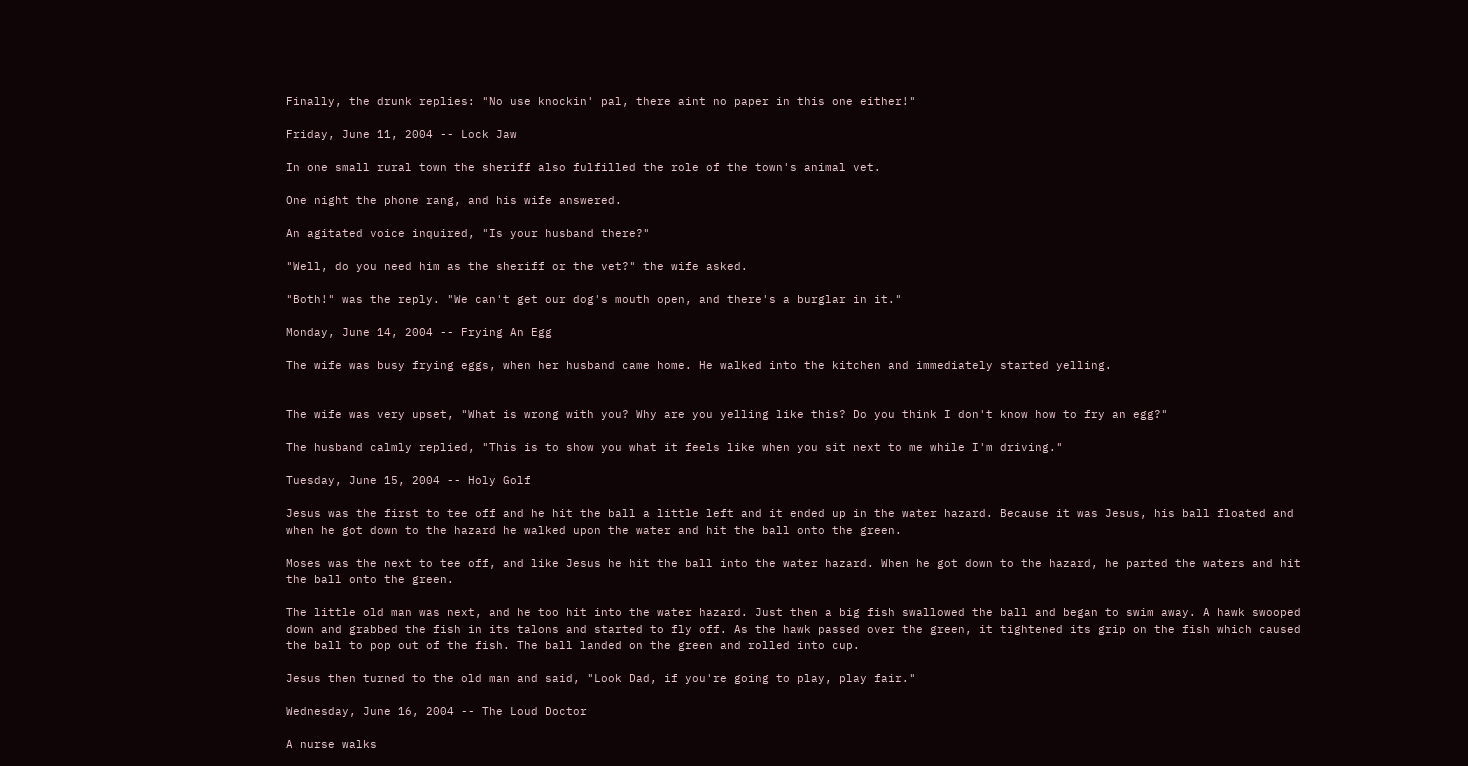Finally, the drunk replies: "No use knockin' pal, there aint no paper in this one either!"

Friday, June 11, 2004 -- Lock Jaw

In one small rural town the sheriff also fulfilled the role of the town's animal vet.

One night the phone rang, and his wife answered.

An agitated voice inquired, "Is your husband there?"

"Well, do you need him as the sheriff or the vet?" the wife asked.

"Both!" was the reply. "We can't get our dog's mouth open, and there's a burglar in it."

Monday, June 14, 2004 -- Frying An Egg

The wife was busy frying eggs, when her husband came home. He walked into the kitchen and immediately started yelling.


The wife was very upset, "What is wrong with you? Why are you yelling like this? Do you think I don't know how to fry an egg?"

The husband calmly replied, "This is to show you what it feels like when you sit next to me while I'm driving."

Tuesday, June 15, 2004 -- Holy Golf

Jesus was the first to tee off and he hit the ball a little left and it ended up in the water hazard. Because it was Jesus, his ball floated and when he got down to the hazard he walked upon the water and hit the ball onto the green.

Moses was the next to tee off, and like Jesus he hit the ball into the water hazard. When he got down to the hazard, he parted the waters and hit the ball onto the green.

The little old man was next, and he too hit into the water hazard. Just then a big fish swallowed the ball and began to swim away. A hawk swooped down and grabbed the fish in its talons and started to fly off. As the hawk passed over the green, it tightened its grip on the fish which caused the ball to pop out of the fish. The ball landed on the green and rolled into cup.

Jesus then turned to the old man and said, "Look Dad, if you're going to play, play fair."

Wednesday, June 16, 2004 -- The Loud Doctor

A nurse walks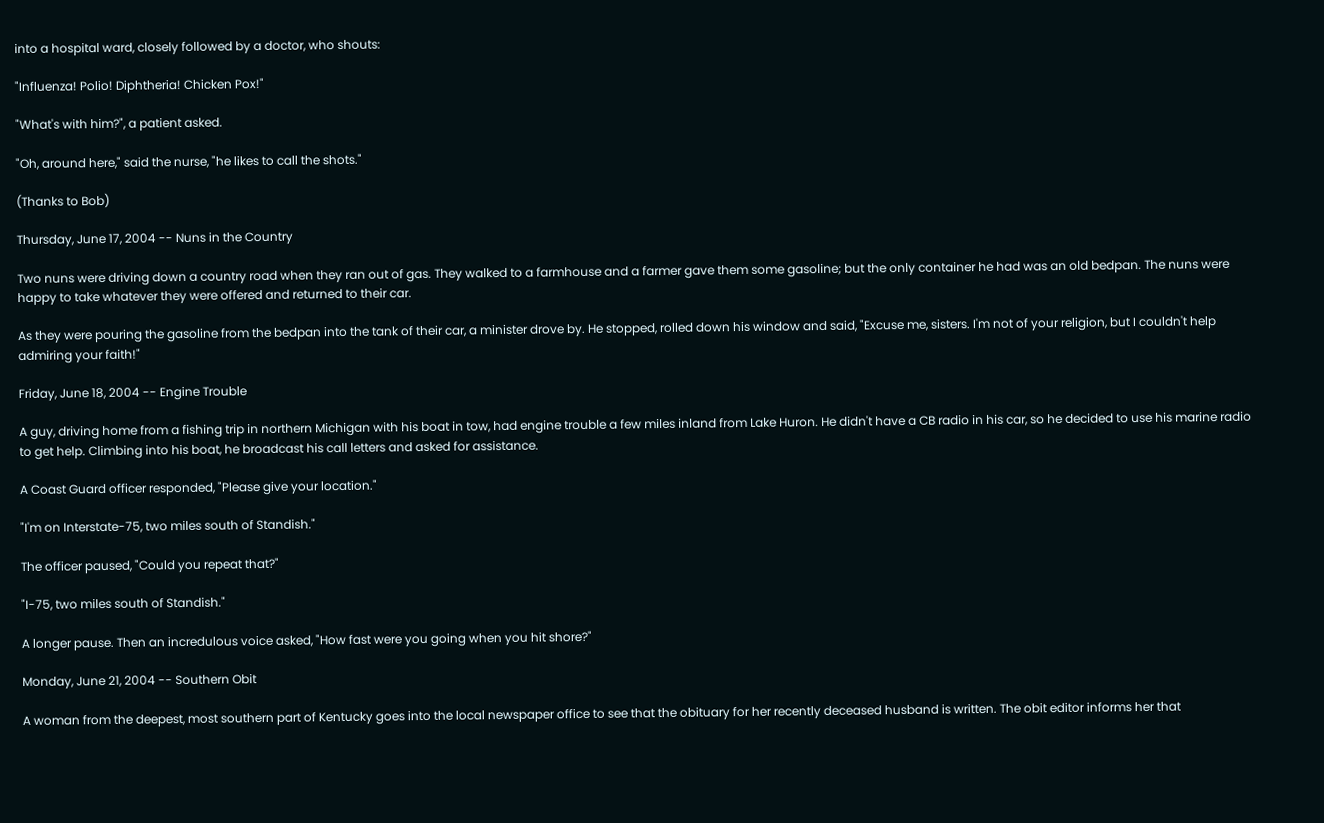into a hospital ward, closely followed by a doctor, who shouts:

"Influenza! Polio! Diphtheria! Chicken Pox!"

"What's with him?", a patient asked.

"Oh, around here," said the nurse, "he likes to call the shots."

(Thanks to Bob)

Thursday, June 17, 2004 -- Nuns in the Country

Two nuns were driving down a country road when they ran out of gas. They walked to a farmhouse and a farmer gave them some gasoline; but the only container he had was an old bedpan. The nuns were happy to take whatever they were offered and returned to their car.

As they were pouring the gasoline from the bedpan into the tank of their car, a minister drove by. He stopped, rolled down his window and said, "Excuse me, sisters. I'm not of your religion, but I couldn't help admiring your faith!"

Friday, June 18, 2004 -- Engine Trouble

A guy, driving home from a fishing trip in northern Michigan with his boat in tow, had engine trouble a few miles inland from Lake Huron. He didn't have a CB radio in his car, so he decided to use his marine radio to get help. Climbing into his boat, he broadcast his call letters and asked for assistance.

A Coast Guard officer responded, "Please give your location."

"I'm on Interstate-75, two miles south of Standish."

The officer paused, "Could you repeat that?"

"I-75, two miles south of Standish."

A longer pause. Then an incredulous voice asked, "How fast were you going when you hit shore?"

Monday, June 21, 2004 -- Southern Obit

A woman from the deepest, most southern part of Kentucky goes into the local newspaper office to see that the obituary for her recently deceased husband is written. The obit editor informs her that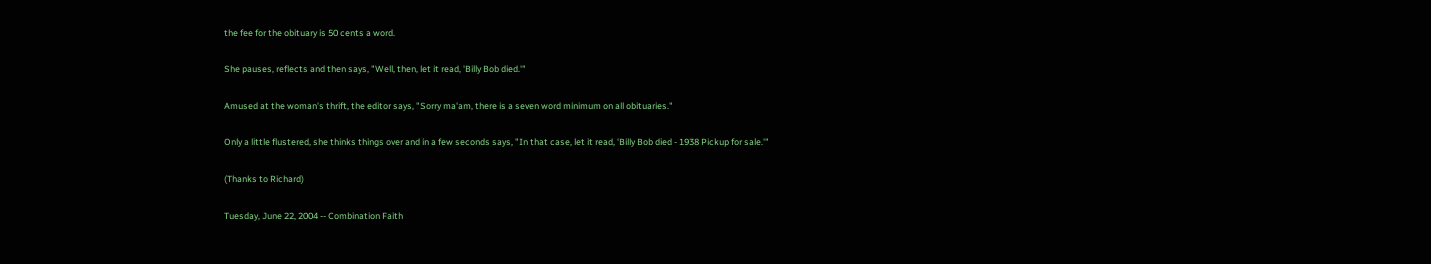the fee for the obituary is 50 cents a word.

She pauses, reflects and then says, "Well, then, let it read, 'Billy Bob died.'"

Amused at the woman's thrift, the editor says, "Sorry ma'am, there is a seven word minimum on all obituaries."

Only a little flustered, she thinks things over and in a few seconds says, "In that case, let it read, 'Billy Bob died - 1938 Pickup for sale.'"

(Thanks to Richard)

Tuesday, June 22, 2004 -- Combination Faith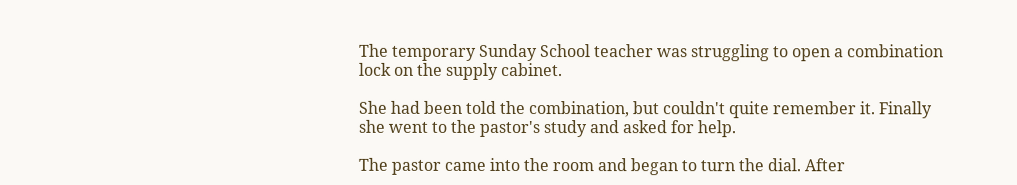The temporary Sunday School teacher was struggling to open a combination lock on the supply cabinet.

She had been told the combination, but couldn't quite remember it. Finally she went to the pastor's study and asked for help.

The pastor came into the room and began to turn the dial. After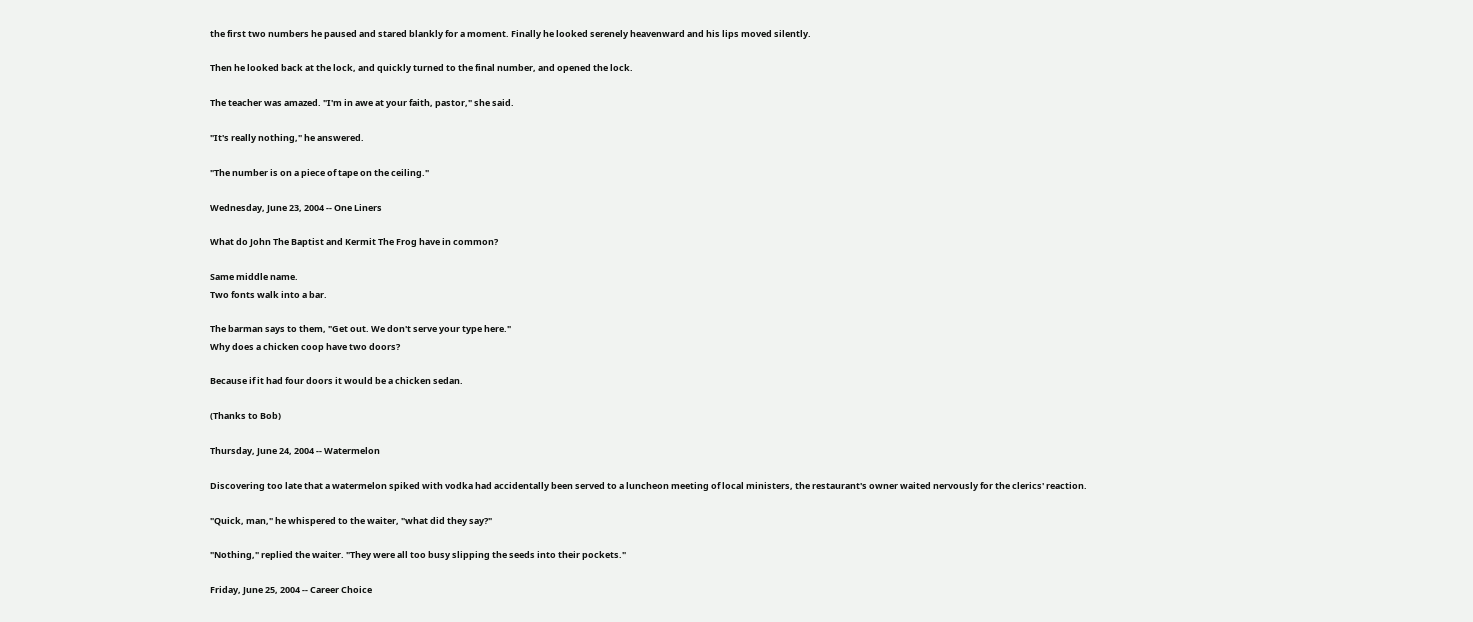the first two numbers he paused and stared blankly for a moment. Finally he looked serenely heavenward and his lips moved silently.

Then he looked back at the lock, and quickly turned to the final number, and opened the lock.

The teacher was amazed. "I'm in awe at your faith, pastor," she said.

"It's really nothing," he answered.

"The number is on a piece of tape on the ceiling."

Wednesday, June 23, 2004 -- One Liners

What do John The Baptist and Kermit The Frog have in common?

Same middle name.
Two fonts walk into a bar.

The barman says to them, "Get out. We don't serve your type here."
Why does a chicken coop have two doors?

Because if it had four doors it would be a chicken sedan.

(Thanks to Bob)

Thursday, June 24, 2004 -- Watermelon

Discovering too late that a watermelon spiked with vodka had accidentally been served to a luncheon meeting of local ministers, the restaurant's owner waited nervously for the clerics' reaction.

"Quick, man," he whispered to the waiter, "what did they say?"

"Nothing," replied the waiter. "They were all too busy slipping the seeds into their pockets."

Friday, June 25, 2004 -- Career Choice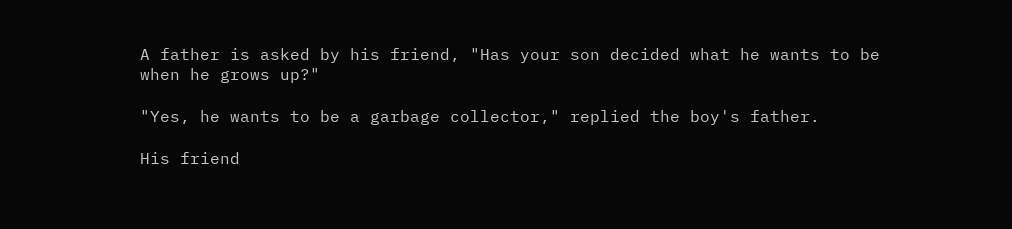A father is asked by his friend, "Has your son decided what he wants to be when he grows up?"

"Yes, he wants to be a garbage collector," replied the boy's father.

His friend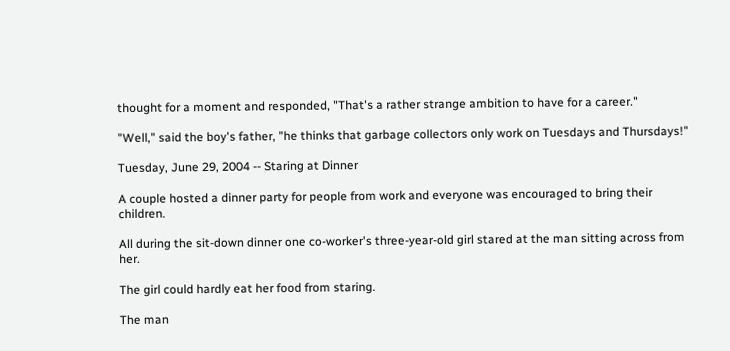thought for a moment and responded, "That's a rather strange ambition to have for a career."

"Well," said the boy's father, "he thinks that garbage collectors only work on Tuesdays and Thursdays!"

Tuesday, June 29, 2004 -- Staring at Dinner

A couple hosted a dinner party for people from work and everyone was encouraged to bring their children.

All during the sit-down dinner one co-worker's three-year-old girl stared at the man sitting across from her.

The girl could hardly eat her food from staring.

The man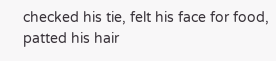checked his tie, felt his face for food, patted his hair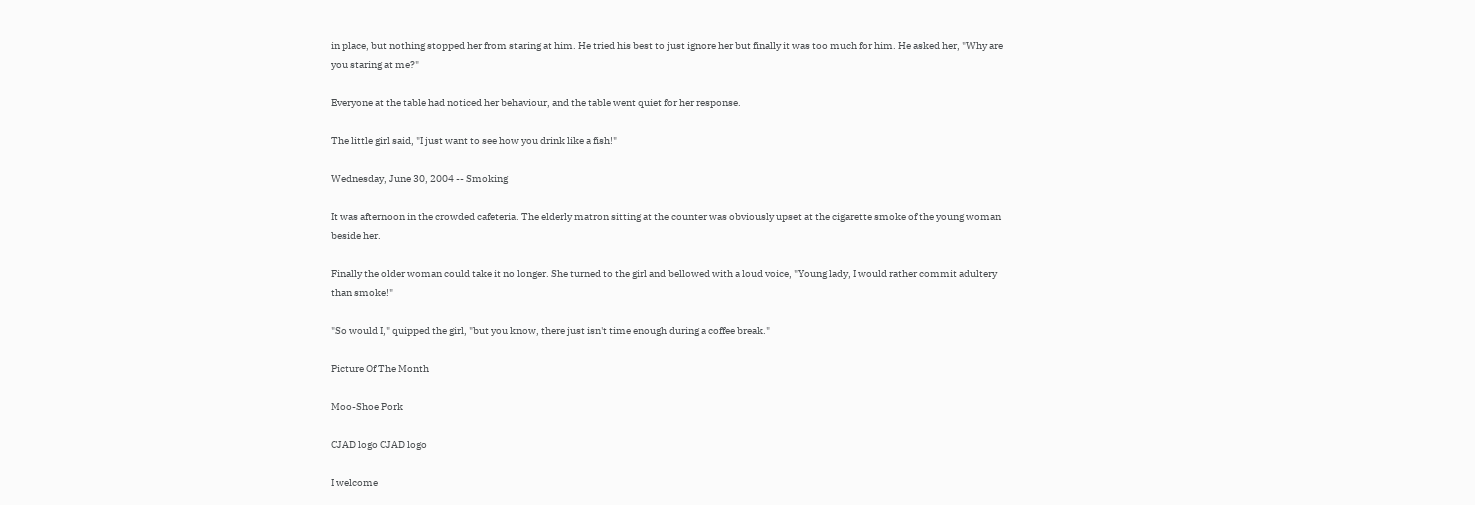in place, but nothing stopped her from staring at him. He tried his best to just ignore her but finally it was too much for him. He asked her, "Why are you staring at me?"

Everyone at the table had noticed her behaviour, and the table went quiet for her response.

The little girl said, "I just want to see how you drink like a fish!"

Wednesday, June 30, 2004 -- Smoking

It was afternoon in the crowded cafeteria. The elderly matron sitting at the counter was obviously upset at the cigarette smoke of the young woman beside her.

Finally the older woman could take it no longer. She turned to the girl and bellowed with a loud voice, "Young lady, I would rather commit adultery than smoke!"

"So would I," quipped the girl, "but you know, there just isn't time enough during a coffee break."

Picture Of The Month

Moo-Shoe Pork

CJAD logo CJAD logo

I welcome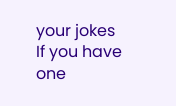your jokes
If you have one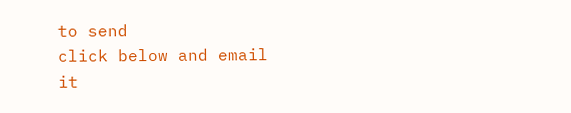to send
click below and email it